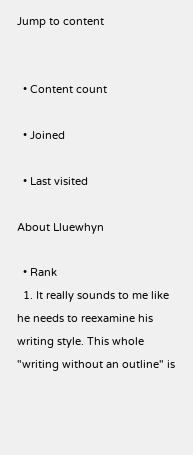Jump to content


  • Content count

  • Joined

  • Last visited

About Lluewhyn

  • Rank
  1. It really sounds to me like he needs to reexamine his writing style. This whole "writing without an outline" is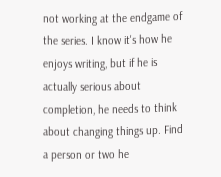not working at the endgame of the series. I know it's how he enjoys writing, but if he is actually serious about completion, he needs to think about changing things up. Find a person or two he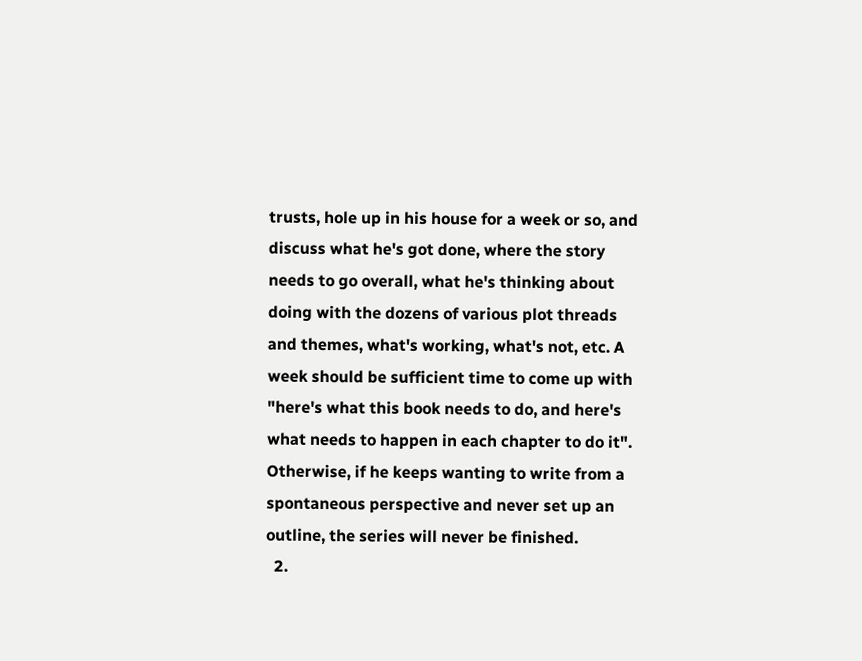trusts, hole up in his house for a week or so, and discuss what he's got done, where the story needs to go overall, what he's thinking about doing with the dozens of various plot threads and themes, what's working, what's not, etc. A week should be sufficient time to come up with "here's what this book needs to do, and here's what needs to happen in each chapter to do it". Otherwise, if he keeps wanting to write from a spontaneous perspective and never set up an outline, the series will never be finished.
  2.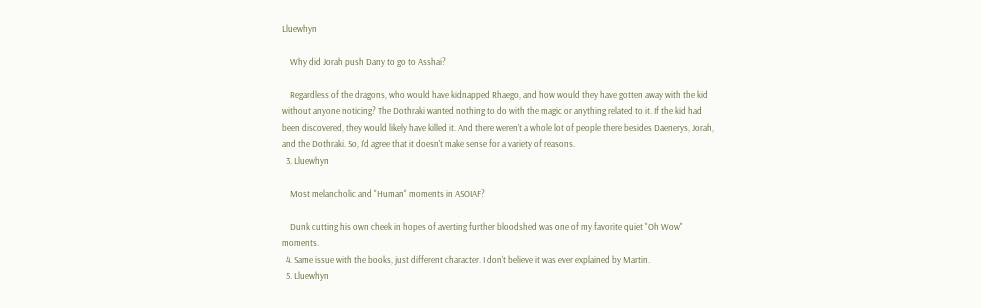Lluewhyn

    Why did Jorah push Dany to go to Asshai?

    Regardless of the dragons, who would have kidnapped Rhaego, and how would they have gotten away with the kid without anyone noticing? The Dothraki wanted nothing to do with the magic or anything related to it. If the kid had been discovered, they would likely have killed it. And there weren't a whole lot of people there besides Daenerys, Jorah, and the Dothraki. So, I'd agree that it doesn't make sense for a variety of reasons.
  3. Lluewhyn

    Most melancholic and "Human" moments in ASOIAF?

    Dunk cutting his own cheek in hopes of averting further bloodshed was one of my favorite quiet "Oh Wow" moments.
  4. Same issue with the books, just different character. I don't believe it was ever explained by Martin.
  5. Lluewhyn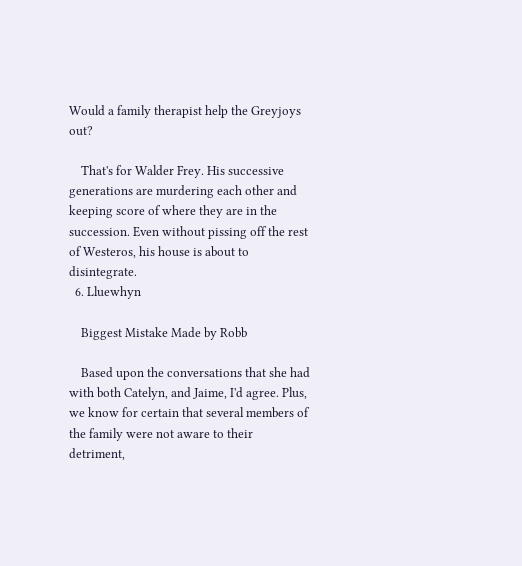Would a family therapist help the Greyjoys out?

    That's for Walder Frey. His successive generations are murdering each other and keeping score of where they are in the succession. Even without pissing off the rest of Westeros, his house is about to disintegrate.
  6. Lluewhyn

    Biggest Mistake Made by Robb

    Based upon the conversations that she had with both Catelyn, and Jaime, I'd agree. Plus, we know for certain that several members of the family were not aware to their detriment,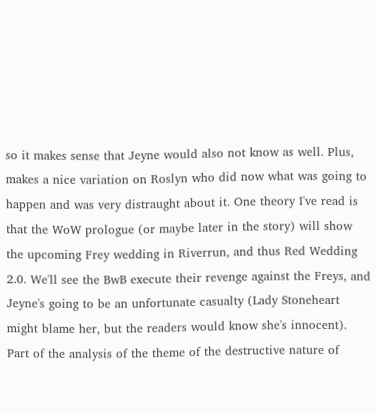so it makes sense that Jeyne would also not know as well. Plus, makes a nice variation on Roslyn who did now what was going to happen and was very distraught about it. One theory I've read is that the WoW prologue (or maybe later in the story) will show the upcoming Frey wedding in Riverrun, and thus Red Wedding 2.0. We'll see the BwB execute their revenge against the Freys, and Jeyne's going to be an unfortunate casualty (Lady Stoneheart might blame her, but the readers would know she's innocent). Part of the analysis of the theme of the destructive nature of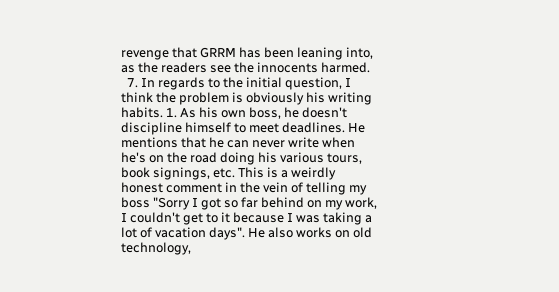revenge that GRRM has been leaning into, as the readers see the innocents harmed.
  7. In regards to the initial question, I think the problem is obviously his writing habits. 1. As his own boss, he doesn't discipline himself to meet deadlines. He mentions that he can never write when he's on the road doing his various tours, book signings, etc. This is a weirdly honest comment in the vein of telling my boss "Sorry I got so far behind on my work, I couldn't get to it because I was taking a lot of vacation days". He also works on old technology,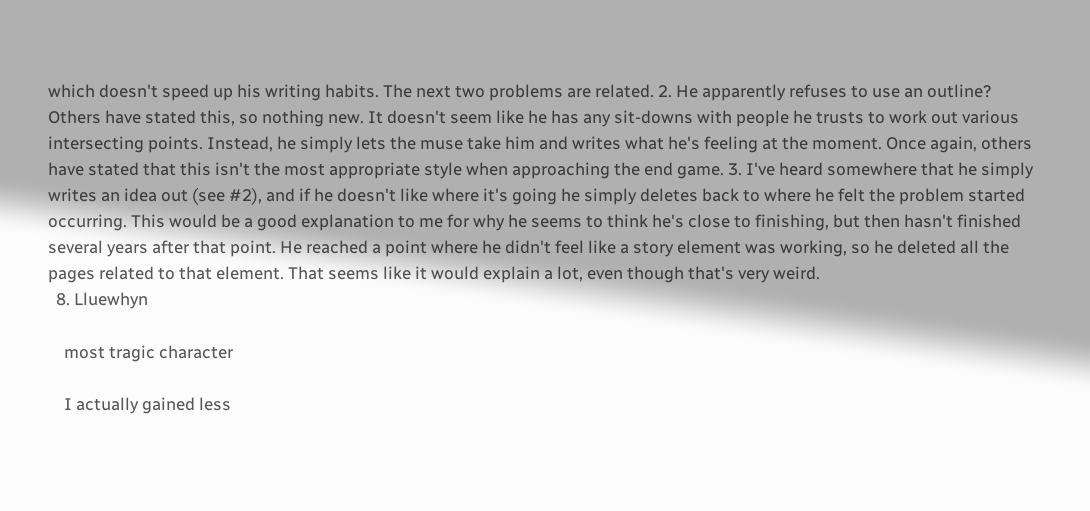which doesn't speed up his writing habits. The next two problems are related. 2. He apparently refuses to use an outline? Others have stated this, so nothing new. It doesn't seem like he has any sit-downs with people he trusts to work out various intersecting points. Instead, he simply lets the muse take him and writes what he's feeling at the moment. Once again, others have stated that this isn't the most appropriate style when approaching the end game. 3. I've heard somewhere that he simply writes an idea out (see #2), and if he doesn't like where it's going he simply deletes back to where he felt the problem started occurring. This would be a good explanation to me for why he seems to think he's close to finishing, but then hasn't finished several years after that point. He reached a point where he didn't feel like a story element was working, so he deleted all the pages related to that element. That seems like it would explain a lot, even though that's very weird.
  8. Lluewhyn

    most tragic character

    I actually gained less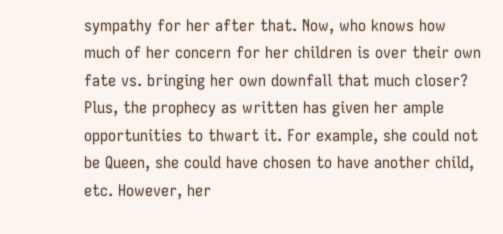sympathy for her after that. Now, who knows how much of her concern for her children is over their own fate vs. bringing her own downfall that much closer? Plus, the prophecy as written has given her ample opportunities to thwart it. For example, she could not be Queen, she could have chosen to have another child, etc. However, her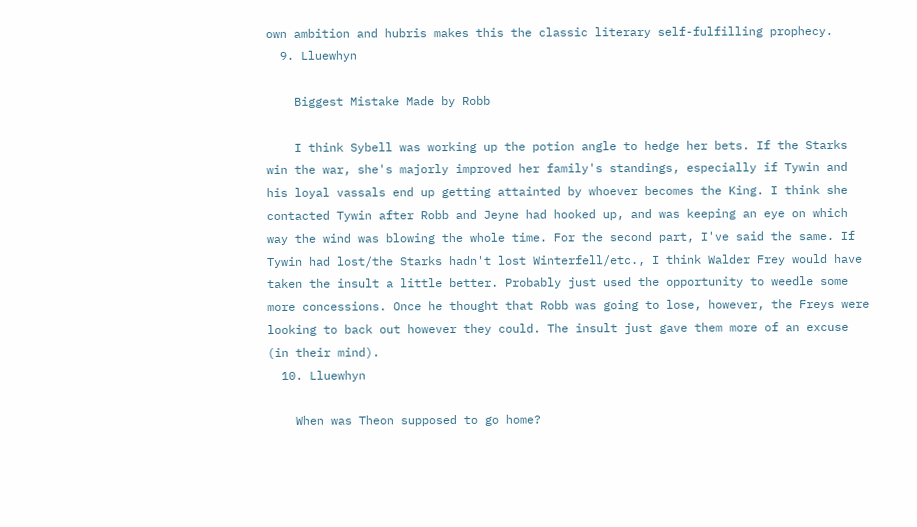own ambition and hubris makes this the classic literary self-fulfilling prophecy.
  9. Lluewhyn

    Biggest Mistake Made by Robb

    I think Sybell was working up the potion angle to hedge her bets. If the Starks win the war, she's majorly improved her family's standings, especially if Tywin and his loyal vassals end up getting attainted by whoever becomes the King. I think she contacted Tywin after Robb and Jeyne had hooked up, and was keeping an eye on which way the wind was blowing the whole time. For the second part, I've said the same. If Tywin had lost/the Starks hadn't lost Winterfell/etc., I think Walder Frey would have taken the insult a little better. Probably just used the opportunity to weedle some more concessions. Once he thought that Robb was going to lose, however, the Freys were looking to back out however they could. The insult just gave them more of an excuse (in their mind).
  10. Lluewhyn

    When was Theon supposed to go home?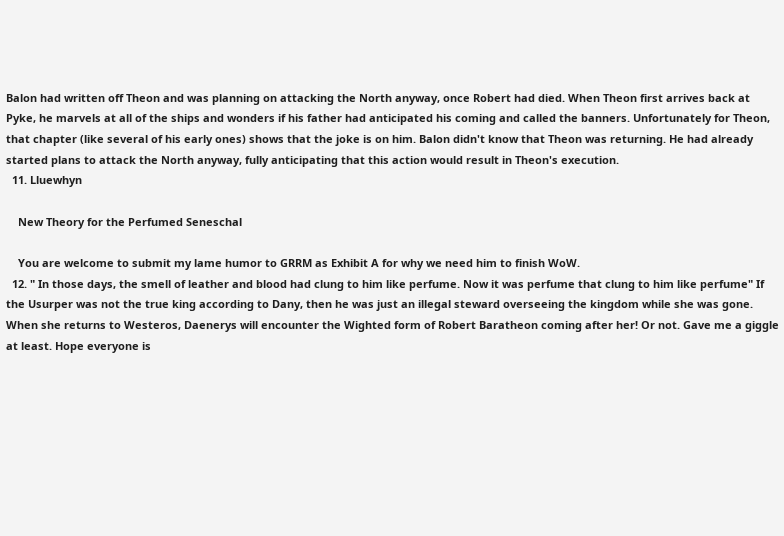Balon had written off Theon and was planning on attacking the North anyway, once Robert had died. When Theon first arrives back at Pyke, he marvels at all of the ships and wonders if his father had anticipated his coming and called the banners. Unfortunately for Theon, that chapter (like several of his early ones) shows that the joke is on him. Balon didn't know that Theon was returning. He had already started plans to attack the North anyway, fully anticipating that this action would result in Theon's execution.
  11. Lluewhyn

    New Theory for the Perfumed Seneschal

    You are welcome to submit my lame humor to GRRM as Exhibit A for why we need him to finish WoW.
  12. " In those days, the smell of leather and blood had clung to him like perfume. Now it was perfume that clung to him like perfume" If the Usurper was not the true king according to Dany, then he was just an illegal steward overseeing the kingdom while she was gone. When she returns to Westeros, Daenerys will encounter the Wighted form of Robert Baratheon coming after her! Or not. Gave me a giggle at least. Hope everyone is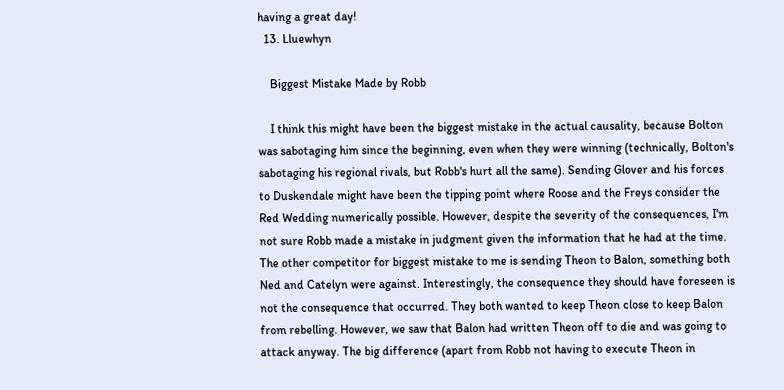having a great day!
  13. Lluewhyn

    Biggest Mistake Made by Robb

    I think this might have been the biggest mistake in the actual causality, because Bolton was sabotaging him since the beginning, even when they were winning (technically, Bolton's sabotaging his regional rivals, but Robb's hurt all the same). Sending Glover and his forces to Duskendale might have been the tipping point where Roose and the Freys consider the Red Wedding numerically possible. However, despite the severity of the consequences, I'm not sure Robb made a mistake in judgment given the information that he had at the time. The other competitor for biggest mistake to me is sending Theon to Balon, something both Ned and Catelyn were against. Interestingly, the consequence they should have foreseen is not the consequence that occurred. They both wanted to keep Theon close to keep Balon from rebelling. However, we saw that Balon had written Theon off to die and was going to attack anyway. The big difference (apart from Robb not having to execute Theon in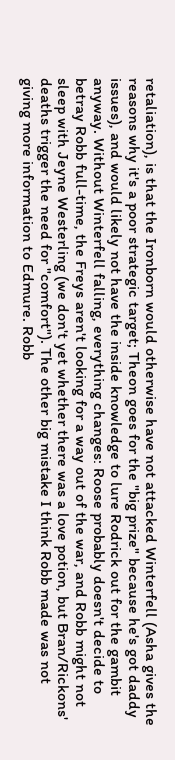retaliation), is that the Ironborn would otherwise have not attacked Winterfell (Asha gives the reasons why it's a poor strategic target; Theon goes for the "big prize" because he's got daddy issues), and would likely not have the inside knowledge to lure Rodrick out for the gambit anyway. Without Winterfell falling, everything changes: Roose probably doesn't decide to betray Robb full-time, the Freys aren't looking for a way out of the war, and Robb might not sleep with Jeyne Westerling (we don't yet whether there was a love potion, but Bran/Rickons' deaths trigger the need for "comfort"). The other big mistake I think Robb made was not giving more information to Edmure. Robb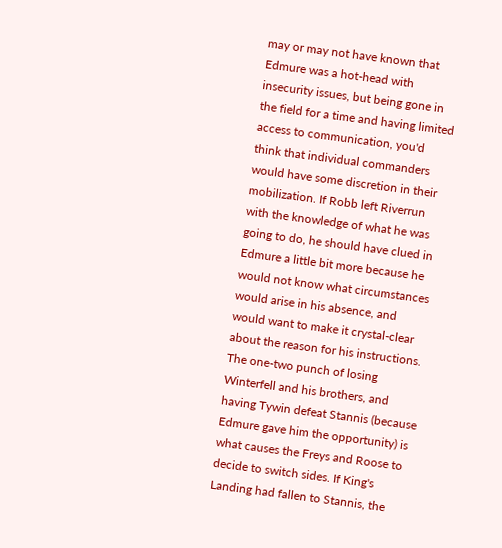may or may not have known that Edmure was a hot-head with insecurity issues, but being gone in the field for a time and having limited access to communication, you'd think that individual commanders would have some discretion in their mobilization. If Robb left Riverrun with the knowledge of what he was going to do, he should have clued in Edmure a little bit more because he would not know what circumstances would arise in his absence, and would want to make it crystal-clear about the reason for his instructions. The one-two punch of losing Winterfell and his brothers, and having Tywin defeat Stannis (because Edmure gave him the opportunity) is what causes the Freys and Roose to decide to switch sides. If King's Landing had fallen to Stannis, the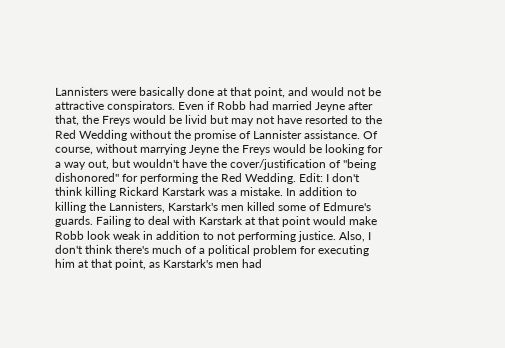Lannisters were basically done at that point, and would not be attractive conspirators. Even if Robb had married Jeyne after that, the Freys would be livid but may not have resorted to the Red Wedding without the promise of Lannister assistance. Of course, without marrying Jeyne the Freys would be looking for a way out, but wouldn't have the cover/justification of "being dishonored" for performing the Red Wedding. Edit: I don't think killing Rickard Karstark was a mistake. In addition to killing the Lannisters, Karstark's men killed some of Edmure's guards. Failing to deal with Karstark at that point would make Robb look weak in addition to not performing justice. Also, I don't think there's much of a political problem for executing him at that point, as Karstark's men had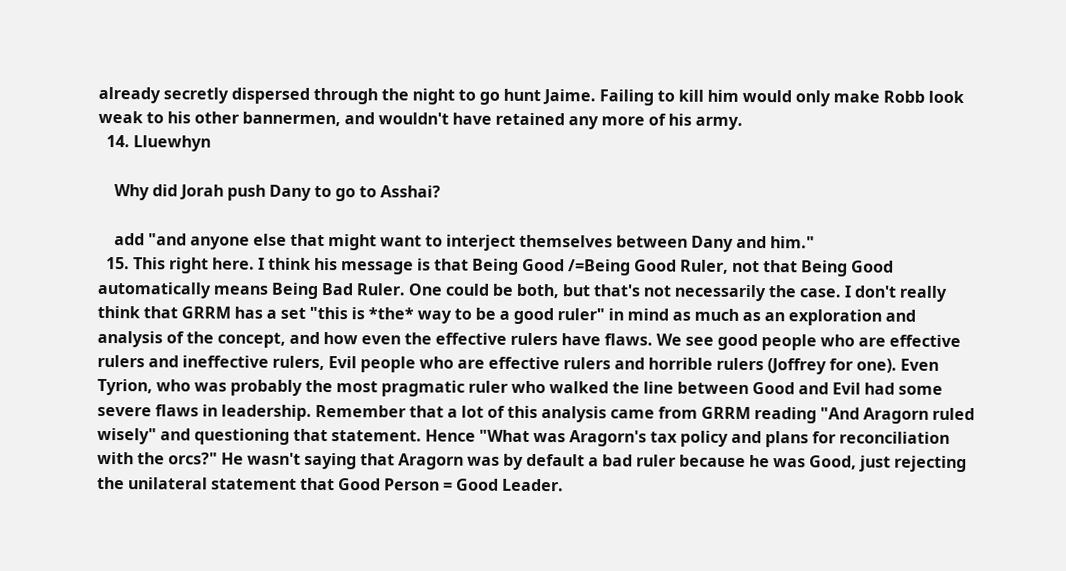already secretly dispersed through the night to go hunt Jaime. Failing to kill him would only make Robb look weak to his other bannermen, and wouldn't have retained any more of his army.
  14. Lluewhyn

    Why did Jorah push Dany to go to Asshai?

    add "and anyone else that might want to interject themselves between Dany and him."
  15. This right here. I think his message is that Being Good /=Being Good Ruler, not that Being Good automatically means Being Bad Ruler. One could be both, but that's not necessarily the case. I don't really think that GRRM has a set "this is *the* way to be a good ruler" in mind as much as an exploration and analysis of the concept, and how even the effective rulers have flaws. We see good people who are effective rulers and ineffective rulers, Evil people who are effective rulers and horrible rulers (Joffrey for one). Even Tyrion, who was probably the most pragmatic ruler who walked the line between Good and Evil had some severe flaws in leadership. Remember that a lot of this analysis came from GRRM reading "And Aragorn ruled wisely" and questioning that statement. Hence "What was Aragorn's tax policy and plans for reconciliation with the orcs?" He wasn't saying that Aragorn was by default a bad ruler because he was Good, just rejecting the unilateral statement that Good Person = Good Leader.